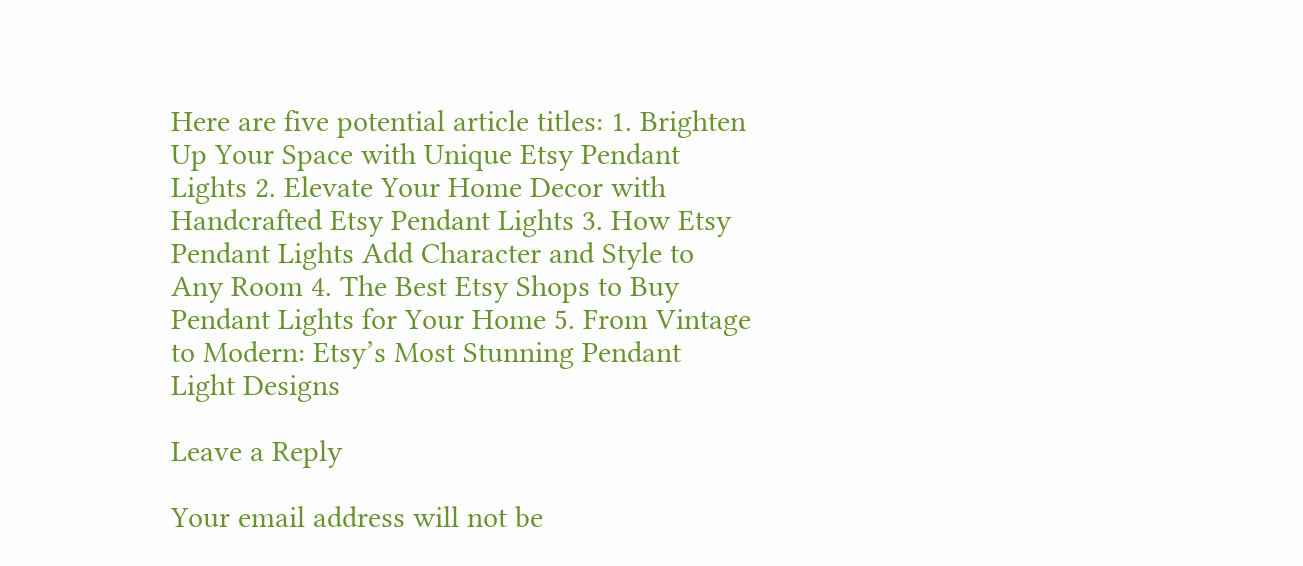Here are five potential article titles: 1. Brighten Up Your Space with Unique Etsy Pendant Lights 2. Elevate Your Home Decor with Handcrafted Etsy Pendant Lights 3. How Etsy Pendant Lights Add Character and Style to Any Room 4. The Best Etsy Shops to Buy Pendant Lights for Your Home 5. From Vintage to Modern: Etsy’s Most Stunning Pendant Light Designs

Leave a Reply

Your email address will not be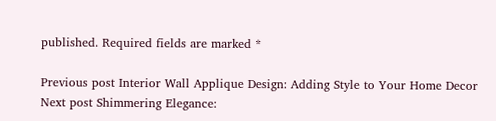published. Required fields are marked *

Previous post Interior Wall Applique Design: Adding Style to Your Home Decor
Next post Shimmering Elegance: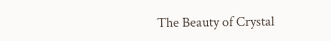The Beauty of Crystal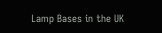Lamp Bases in the UK